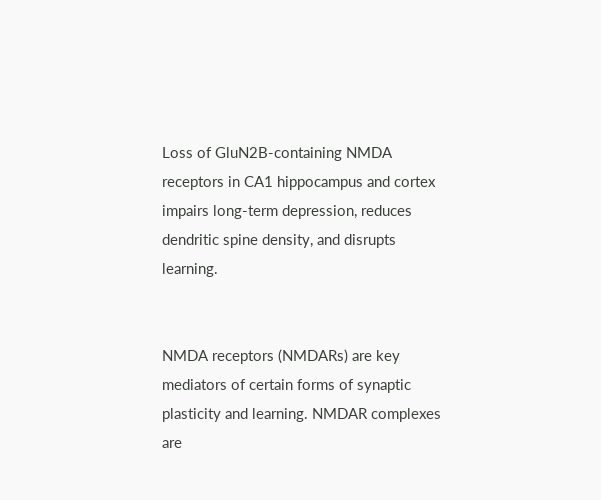Loss of GluN2B-containing NMDA receptors in CA1 hippocampus and cortex impairs long-term depression, reduces dendritic spine density, and disrupts learning.


NMDA receptors (NMDARs) are key mediators of certain forms of synaptic plasticity and learning. NMDAR complexes are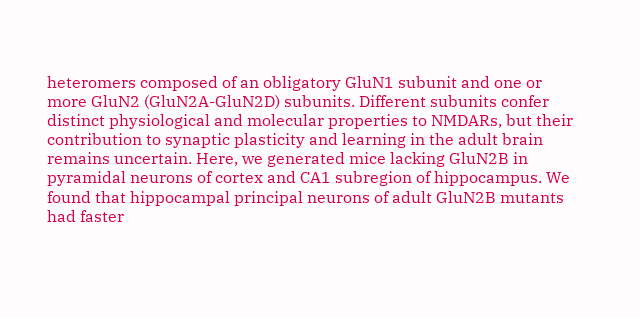heteromers composed of an obligatory GluN1 subunit and one or more GluN2 (GluN2A-GluN2D) subunits. Different subunits confer distinct physiological and molecular properties to NMDARs, but their contribution to synaptic plasticity and learning in the adult brain remains uncertain. Here, we generated mice lacking GluN2B in pyramidal neurons of cortex and CA1 subregion of hippocampus. We found that hippocampal principal neurons of adult GluN2B mutants had faster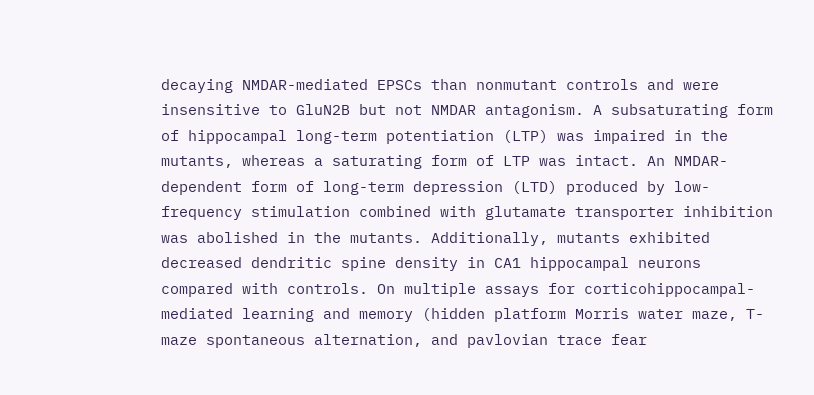decaying NMDAR-mediated EPSCs than nonmutant controls and were insensitive to GluN2B but not NMDAR antagonism. A subsaturating form of hippocampal long-term potentiation (LTP) was impaired in the mutants, whereas a saturating form of LTP was intact. An NMDAR-dependent form of long-term depression (LTD) produced by low-frequency stimulation combined with glutamate transporter inhibition was abolished in the mutants. Additionally, mutants exhibited decreased dendritic spine density in CA1 hippocampal neurons compared with controls. On multiple assays for corticohippocampal-mediated learning and memory (hidden platform Morris water maze, T-maze spontaneous alternation, and pavlovian trace fear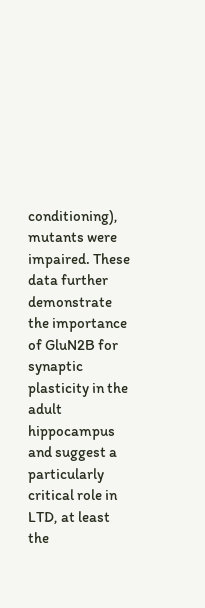conditioning), mutants were impaired. These data further demonstrate the importance of GluN2B for synaptic plasticity in the adult hippocampus and suggest a particularly critical role in LTD, at least the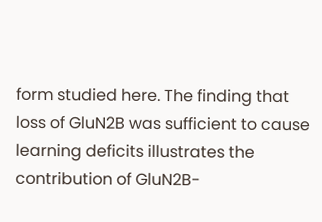form studied here. The finding that loss of GluN2B was sufficient to cause learning deficits illustrates the contribution of GluN2B-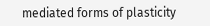mediated forms of plasticity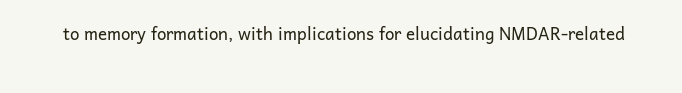to memory formation, with implications for elucidating NMDAR-related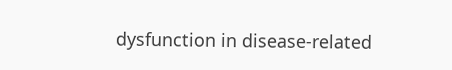dysfunction in disease-related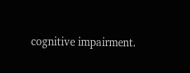cognitive impairment.